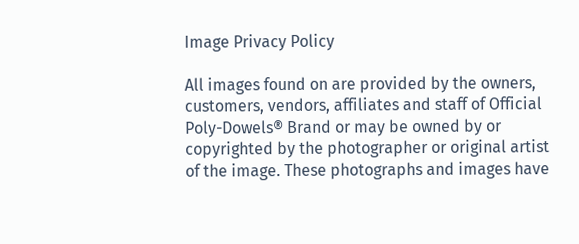Image Privacy Policy

All images found on are provided by the owners, customers, vendors, affiliates and staff of Official Poly-Dowels® Brand or may be owned by or copyrighted by the photographer or original artist of the image. These photographs and images have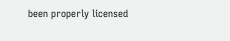been properly licensed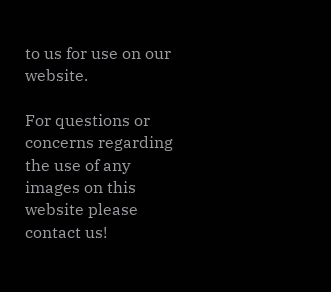to us for use on our website.

For questions or concerns regarding the use of any images on this website please contact us!